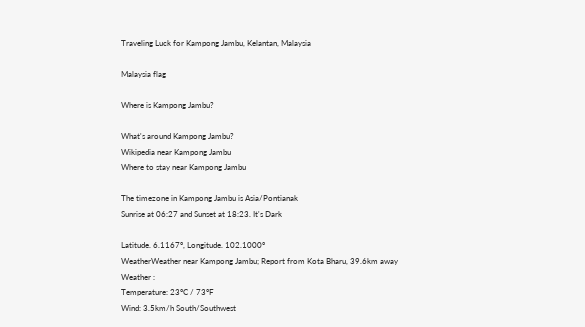Traveling Luck for Kampong Jambu, Kelantan, Malaysia

Malaysia flag

Where is Kampong Jambu?

What's around Kampong Jambu?
Wikipedia near Kampong Jambu
Where to stay near Kampong Jambu

The timezone in Kampong Jambu is Asia/Pontianak
Sunrise at 06:27 and Sunset at 18:23. It's Dark

Latitude. 6.1167°, Longitude. 102.1000°
WeatherWeather near Kampong Jambu; Report from Kota Bharu, 39.6km away
Weather :
Temperature: 23°C / 73°F
Wind: 3.5km/h South/Southwest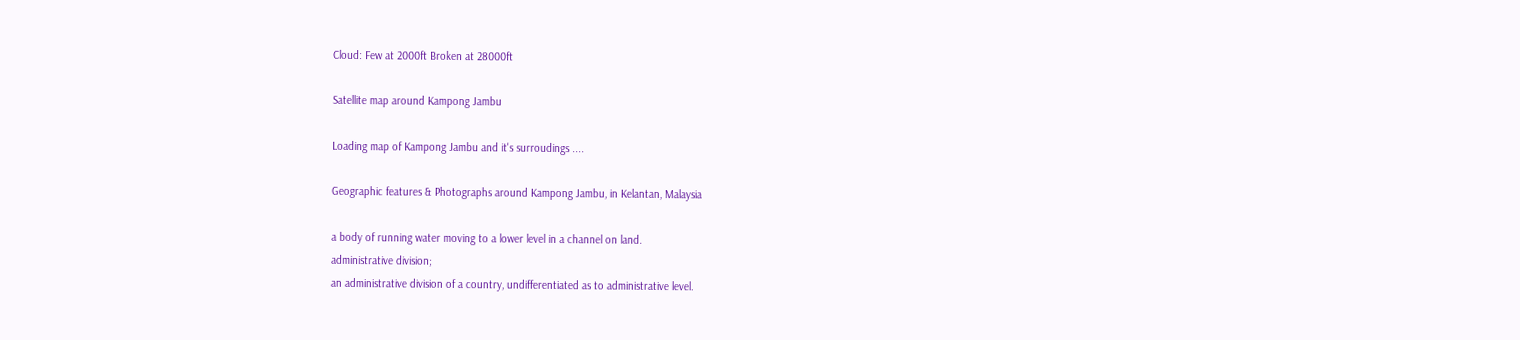Cloud: Few at 2000ft Broken at 28000ft

Satellite map around Kampong Jambu

Loading map of Kampong Jambu and it's surroudings ....

Geographic features & Photographs around Kampong Jambu, in Kelantan, Malaysia

a body of running water moving to a lower level in a channel on land.
administrative division;
an administrative division of a country, undifferentiated as to administrative level.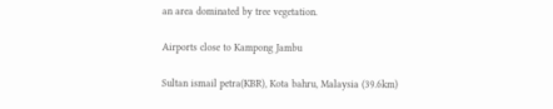an area dominated by tree vegetation.

Airports close to Kampong Jambu

Sultan ismail petra(KBR), Kota bahru, Malaysia (39.6km)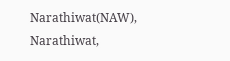Narathiwat(NAW), Narathiwat,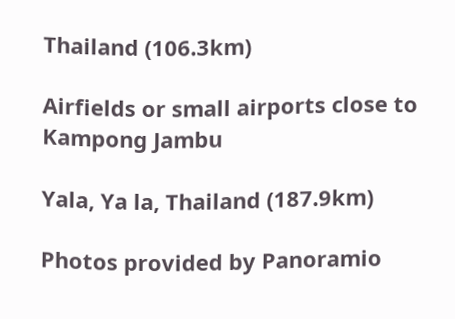Thailand (106.3km)

Airfields or small airports close to Kampong Jambu

Yala, Ya la, Thailand (187.9km)

Photos provided by Panoramio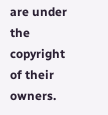are under the copyright of their owners.